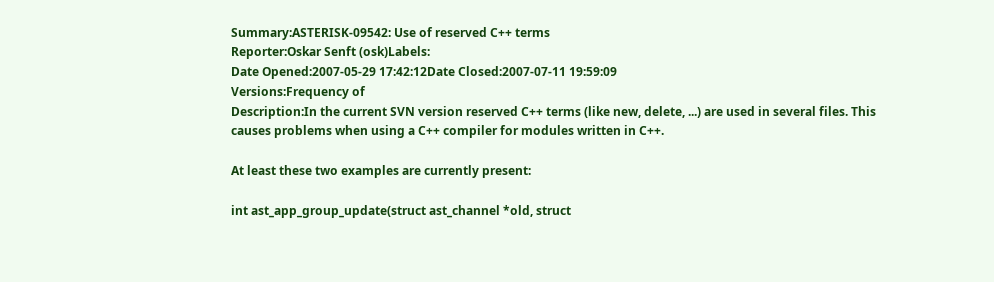Summary:ASTERISK-09542: Use of reserved C++ terms
Reporter:Oskar Senft (osk)Labels:
Date Opened:2007-05-29 17:42:12Date Closed:2007-07-11 19:59:09
Versions:Frequency of
Description:In the current SVN version reserved C++ terms (like new, delete, ...) are used in several files. This causes problems when using a C++ compiler for modules written in C++.

At least these two examples are currently present:

int ast_app_group_update(struct ast_channel *old, struct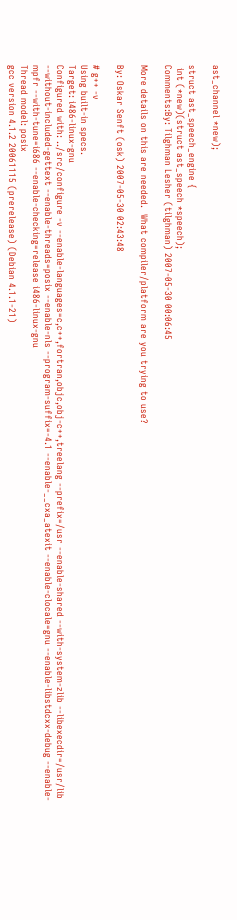ast_channel *new);

struct ast_speech_engine {
 int (*new)(struct ast_speech *speech);
Comments:By: Tilghman Lesher (tilghman) 2007-05-30 00:06:45

More details on this are needed.  What compiler/platform are you trying to use?

By: Oskar Senft (osk) 2007-05-30 02:43:48

# g++ -v
Using built-in specs.
Target: i486-linux-gnu
Configured with: ../src/configure -v --enable-languages=c,c++,fortran,objc,obj-c++,treelang --prefix=/usr --enable-shared --with-system-zlib --libexecdir=/usr/lib --without-included-gettext --enable-threads=posix --enable-nls --program-suffix=-4.1 --enable-__cxa_atexit --enable-clocale=gnu --enable-libstdcxx-debug --enable-mpfr --with-tune=i686 --enable-checking=release i486-linux-gnu
Thread model: posix
gcc version 4.1.2 20061115 (prerelease) (Debian 4.1.1-21)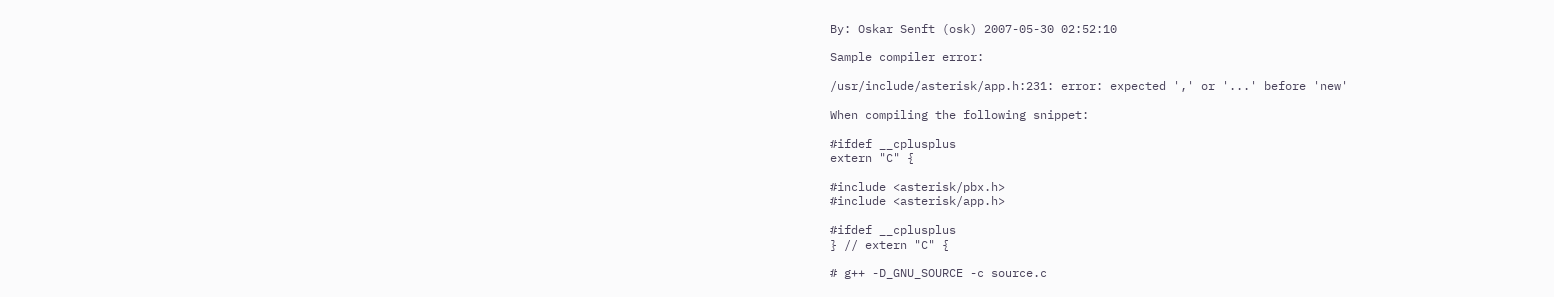By: Oskar Senft (osk) 2007-05-30 02:52:10

Sample compiler error:

/usr/include/asterisk/app.h:231: error: expected ',' or '...' before 'new'

When compiling the following snippet:

#ifdef __cplusplus
extern "C" {

#include <asterisk/pbx.h>
#include <asterisk/app.h>

#ifdef __cplusplus
} // extern "C" {

# g++ -D_GNU_SOURCE -c source.c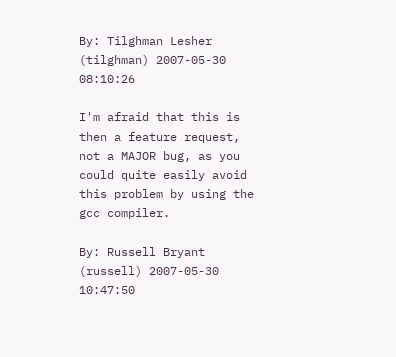By: Tilghman Lesher (tilghman) 2007-05-30 08:10:26

I'm afraid that this is then a feature request, not a MAJOR bug, as you could quite easily avoid this problem by using the gcc compiler.

By: Russell Bryant (russell) 2007-05-30 10:47:50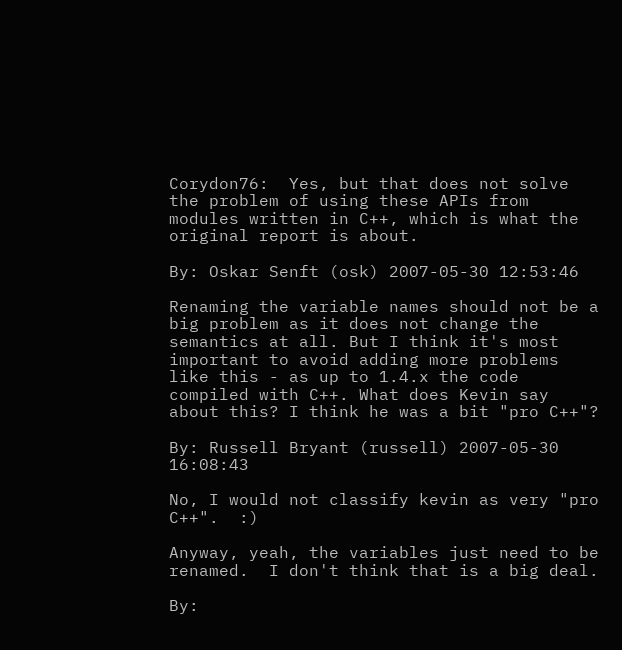Corydon76:  Yes, but that does not solve the problem of using these APIs from modules written in C++, which is what the original report is about.

By: Oskar Senft (osk) 2007-05-30 12:53:46

Renaming the variable names should not be a big problem as it does not change the semantics at all. But I think it's most important to avoid adding more problems like this - as up to 1.4.x the code compiled with C++. What does Kevin say about this? I think he was a bit "pro C++"?

By: Russell Bryant (russell) 2007-05-30 16:08:43

No, I would not classify kevin as very "pro C++".  :)

Anyway, yeah, the variables just need to be renamed.  I don't think that is a big deal.

By: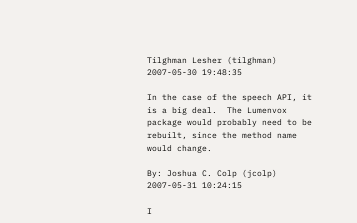Tilghman Lesher (tilghman) 2007-05-30 19:48:35

In the case of the speech API, it is a big deal.  The Lumenvox package would probably need to be rebuilt, since the method name would change.

By: Joshua C. Colp (jcolp) 2007-05-31 10:24:15

I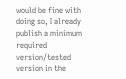would be fine with doing so, I already publish a minimum required version/tested version in the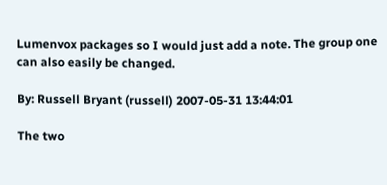Lumenvox packages so I would just add a note. The group one can also easily be changed.

By: Russell Bryant (russell) 2007-05-31 13:44:01

The two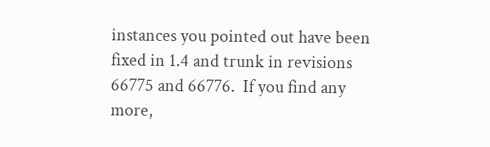instances you pointed out have been fixed in 1.4 and trunk in revisions 66775 and 66776.  If you find any more,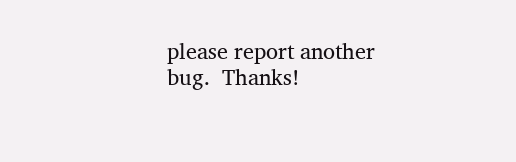please report another bug.  Thanks!